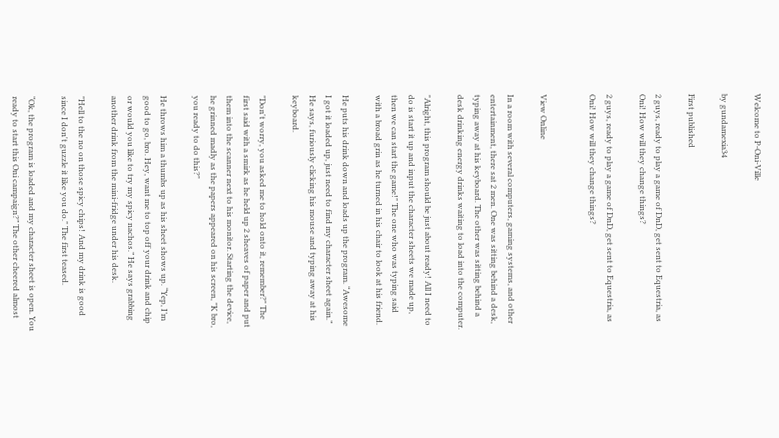Welcome to P-Oni-Ville

by gundamexia34

First published

2 guys, ready to play a game of DnD, get sent to Equestria, as Oni! How will they change things?

2 guys, ready to play a game of DnD, get sent to Equestria, as Oni! How will they change things?


View Online

In a room with several computers, gaming systems, and other entertainment, there sat 2 men. One was sitting behind a desk, typing away at his keyboard. The other was sitting behind a desk drinking energy drinks waiting to load into the computer.

"Alright, this program should be just about ready! All I need to do is start it up and input the character sheets we made up, then we can start the game!" The one who was typing said with a broad grin as he turned in his chair to look at his friend.

He puts his drink down and loads up the program. “Awesome I got it loaded up, just need to find my character sheet again.” He says, furiously clicking his mouse and typing away at his keyboard.

"Don't worry, you asked me to hold onto it, remember?" The first said with a smirk as he held up 2 sheaves of paper and put them into the scanner next to his monitor. Starting the device, he grinned madly as the papers appeared on his screen, "K bro, you ready to do this?"

He throws him a thumbs up as his sheet shows up. “Yep, I’m good to go, bro. Hey, want me to top off your drink and chip or would you like to try my spicy nachos.” He says grabbing another drink from the mini-fridge under his desk.

"Hell to the no on those spicy chips! And my drink is good since I don't guzzle it like you do." The first teased.

“Ok, the program is loaded and my character sheet is open. You ready to start this Oni campaign?” The other cheered almost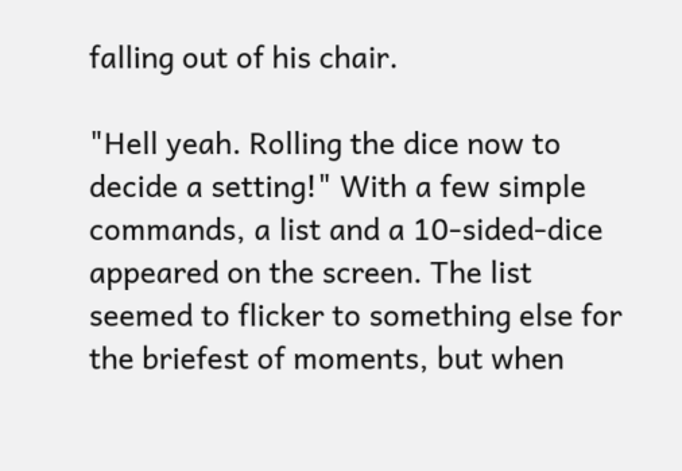falling out of his chair.

"Hell yeah. Rolling the dice now to decide a setting!" With a few simple commands, a list and a 10-sided-dice appeared on the screen. The list seemed to flicker to something else for the briefest of moments, but when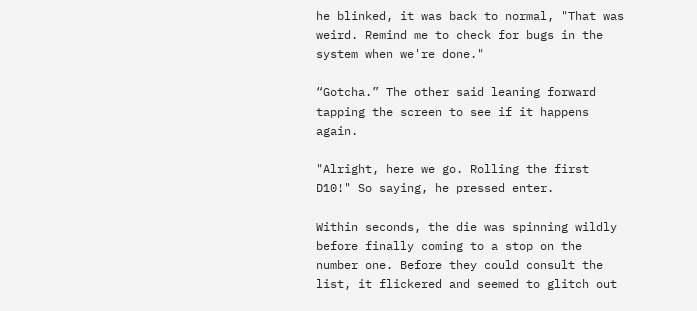he blinked, it was back to normal, "That was weird. Remind me to check for bugs in the system when we're done."

“Gotcha.” The other said leaning forward tapping the screen to see if it happens again.

"Alright, here we go. Rolling the first D10!" So saying, he pressed enter.

Within seconds, the die was spinning wildly before finally coming to a stop on the number one. Before they could consult the list, it flickered and seemed to glitch out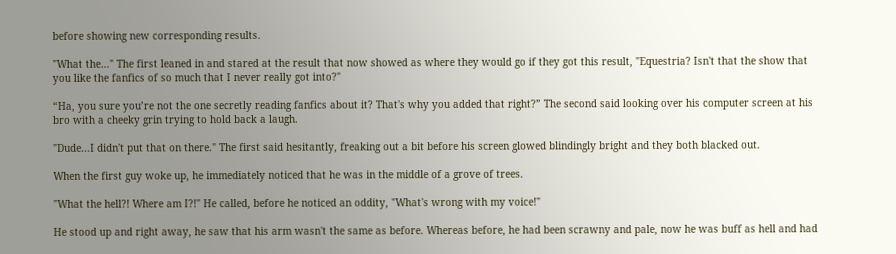before showing new corresponding results.

"What the…" The first leaned in and stared at the result that now showed as where they would go if they got this result, "Equestria? Isn't that the show that you like the fanfics of so much that I never really got into?"

“Ha, you sure you’re not the one secretly reading fanfics about it? That's why you added that right?” The second said looking over his computer screen at his bro with a cheeky grin trying to hold back a laugh.

"Dude...I didn't put that on there." The first said hesitantly, freaking out a bit before his screen glowed blindingly bright and they both blacked out.

When the first guy woke up, he immediately noticed that he was in the middle of a grove of trees.

"What the hell?! Where am I?!" He called, before he noticed an oddity, "What's wrong with my voice!"

He stood up and right away, he saw that his arm wasn't the same as before. Whereas before, he had been scrawny and pale, now he was buff as hell and had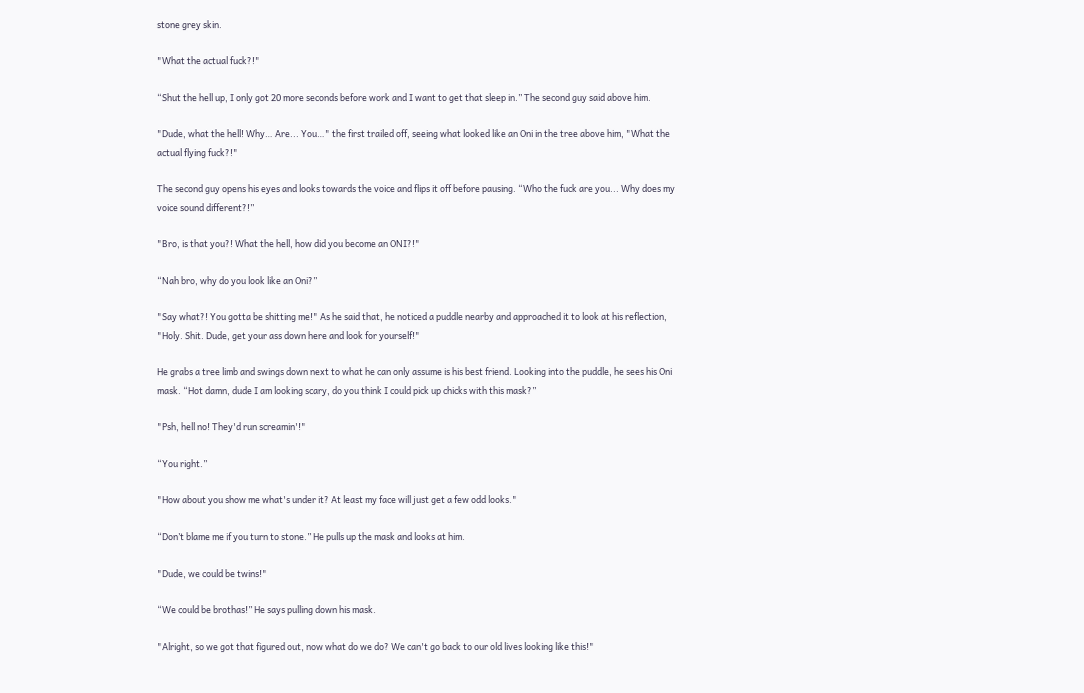stone grey skin.

"What the actual fuck?!"

“Shut the hell up, I only got 20 more seconds before work and I want to get that sleep in.” The second guy said above him.

"Dude, what the hell! Why… Are... You…" the first trailed off, seeing what looked like an Oni in the tree above him, "What the actual flying fuck?!"

The second guy opens his eyes and looks towards the voice and flips it off before pausing. “Who the fuck are you... Why does my voice sound different?!”

"Bro, is that you?! What the hell, how did you become an ONI?!"

“Nah bro, why do you look like an Oni?”

"Say what?! You gotta be shitting me!" As he said that, he noticed a puddle nearby and approached it to look at his reflection, "Holy. Shit. Dude, get your ass down here and look for yourself!"

He grabs a tree limb and swings down next to what he can only assume is his best friend. Looking into the puddle, he sees his Oni mask. “Hot damn, dude I am looking scary, do you think I could pick up chicks with this mask?”

"Psh, hell no! They'd run screamin'!"

“You right.”

"How about you show me what's under it? At least my face will just get a few odd looks."

“Don’t blame me if you turn to stone.” He pulls up the mask and looks at him.

"Dude, we could be twins!"

“We could be brothas!” He says pulling down his mask.

"Alright, so we got that figured out, now what do we do? We can't go back to our old lives looking like this!"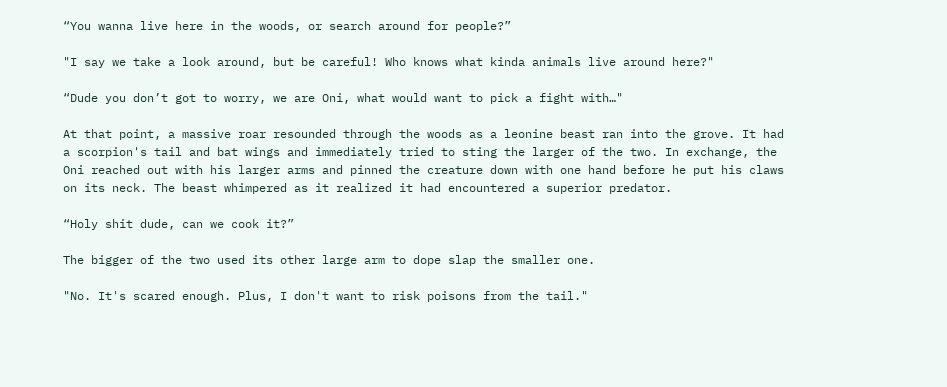“You wanna live here in the woods, or search around for people?”

"I say we take a look around, but be careful! Who knows what kinda animals live around here?"

“Dude you don’t got to worry, we are Oni, what would want to pick a fight with…"

At that point, a massive roar resounded through the woods as a leonine beast ran into the grove. It had a scorpion's tail and bat wings and immediately tried to sting the larger of the two. In exchange, the Oni reached out with his larger arms and pinned the creature down with one hand before he put his claws on its neck. The beast whimpered as it realized it had encountered a superior predator.

“Holy shit dude, can we cook it?”

The bigger of the two used its other large arm to dope slap the smaller one.

"No. It's scared enough. Plus, I don't want to risk poisons from the tail."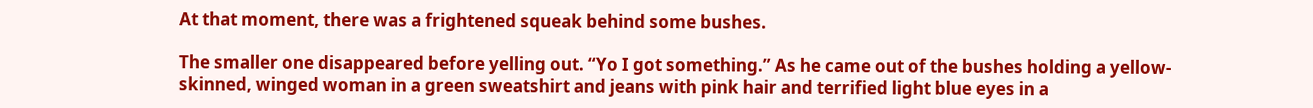At that moment, there was a frightened squeak behind some bushes.

The smaller one disappeared before yelling out. “Yo I got something.” As he came out of the bushes holding a yellow-skinned, winged woman in a green sweatshirt and jeans with pink hair and terrified light blue eyes in a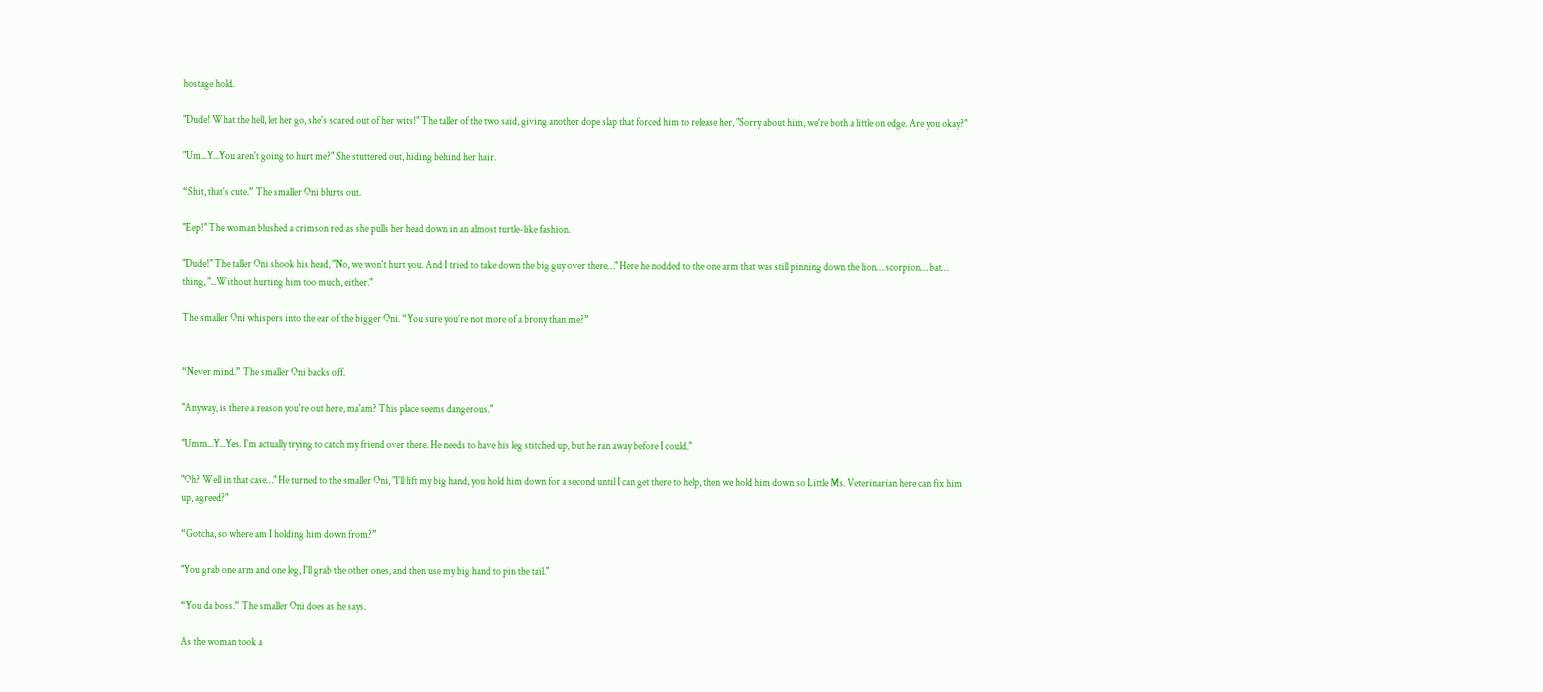hostage hold.

"Dude! What the hell, let her go, she's scared out of her wits!" The taller of the two said, giving another dope slap that forced him to release her, "Sorry about him, we're both a little on edge. Are you okay?"

"Um...Y...You aren't going to hurt me?" She stuttered out, hiding behind her hair.

“Shit, that's cute.” The smaller Oni blurts out.

"Eep!" The woman blushed a crimson red as she pulls her head down in an almost turtle-like fashion.

"Dude!" The taller Oni shook his head, "No, we won't hurt you. And I tried to take down the big guy over there…" Here he nodded to the one arm that was still pinning down the lion… scorpion… bat… thing, "...Without hurting him too much, either."

The smaller Oni whispers into the ear of the bigger Oni. “You sure you’re not more of a brony than me?”


“Never mind.” The smaller Oni backs off.

"Anyway, is there a reason you're out here, ma'am? This place seems dangerous."

"Umm...Y...Yes. I'm actually trying to catch my friend over there. He needs to have his leg stitched up, but he ran away before I could."

"Oh? Well in that case…" He turned to the smaller Oni, "I'll lift my big hand, you hold him down for a second until I can get there to help, then we hold him down so Little Ms. Veterinarian here can fix him up, agreed?"

“Gotcha, so where am I holding him down from?”

"You grab one arm and one leg, I'll grab the other ones, and then use my big hand to pin the tail."

“You da boss.” The smaller Oni does as he says.

As the woman took a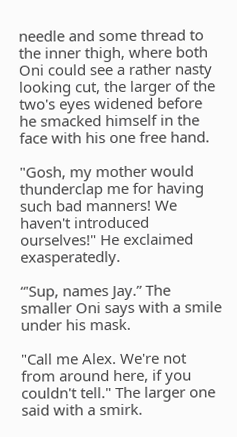needle and some thread to the inner thigh, where both Oni could see a rather nasty looking cut, the larger of the two's eyes widened before he smacked himself in the face with his one free hand.

"Gosh, my mother would thunderclap me for having such bad manners! We haven't introduced ourselves!" He exclaimed exasperatedly.

“'Sup, names Jay.” The smaller Oni says with a smile under his mask.

"Call me Alex. We're not from around here, if you couldn't tell." The larger one said with a smirk.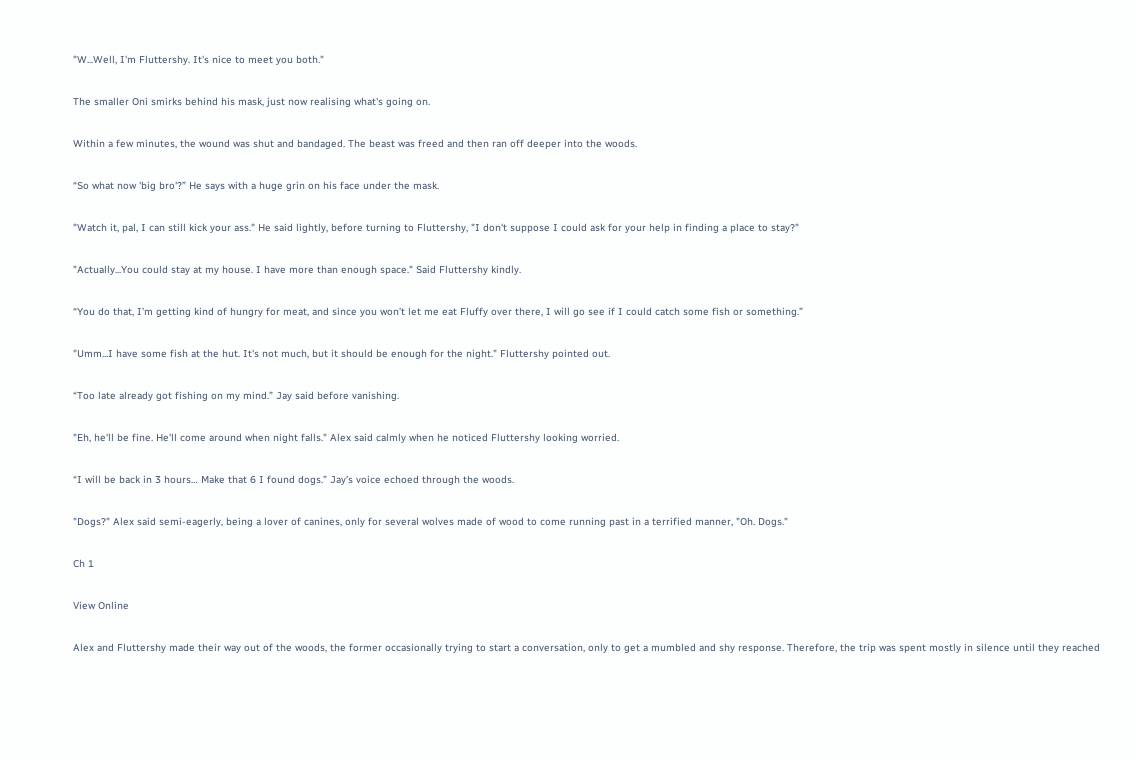"W...Well, I'm Fluttershy. It's nice to meet you both."

The smaller Oni smirks behind his mask, just now realising what's going on.

Within a few minutes, the wound was shut and bandaged. The beast was freed and then ran off deeper into the woods.

“So what now 'big bro'?” He says with a huge grin on his face under the mask.

"Watch it, pal, I can still kick your ass." He said lightly, before turning to Fluttershy, "I don't suppose I could ask for your help in finding a place to stay?"

"Actually...You could stay at my house. I have more than enough space." Said Fluttershy kindly.

“You do that, I’m getting kind of hungry for meat, and since you won’t let me eat Fluffy over there, I will go see if I could catch some fish or something.”

"Umm...I have some fish at the hut. It's not much, but it should be enough for the night." Fluttershy pointed out.

“Too late already got fishing on my mind.” Jay said before vanishing.

"Eh, he'll be fine. He'll come around when night falls." Alex said calmly when he noticed Fluttershy looking worried.

“I will be back in 3 hours… Make that 6 I found dogs.” Jay’s voice echoed through the woods.

"Dogs?" Alex said semi-eagerly, being a lover of canines, only for several wolves made of wood to come running past in a terrified manner, "Oh. Dogs."

Ch 1

View Online

Alex and Fluttershy made their way out of the woods, the former occasionally trying to start a conversation, only to get a mumbled and shy response. Therefore, the trip was spent mostly in silence until they reached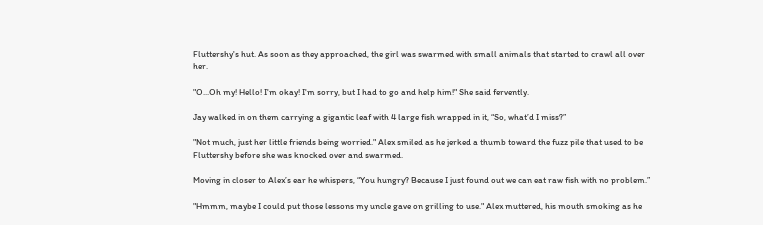Fluttershy's hut. As soon as they approached, the girl was swarmed with small animals that started to crawl all over her.

"O...Oh my! Hello! I'm okay! I'm sorry, but I had to go and help him!" She said fervently.

Jay walked in on them carrying a gigantic leaf with 4 large fish wrapped in it, “So, what’d I miss?”

"Not much, just her little friends being worried." Alex smiled as he jerked a thumb toward the fuzz pile that used to be Fluttershy before she was knocked over and swarmed.

Moving in closer to Alex’s ear he whispers, “You hungry? Because I just found out we can eat raw fish with no problem.”

"Hmmm, maybe I could put those lessons my uncle gave on grilling to use." Alex muttered, his mouth smoking as he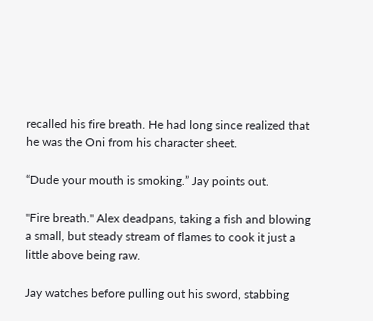recalled his fire breath. He had long since realized that he was the Oni from his character sheet.

“Dude your mouth is smoking.” Jay points out.

"Fire breath." Alex deadpans, taking a fish and blowing a small, but steady stream of flames to cook it just a little above being raw.

Jay watches before pulling out his sword, stabbing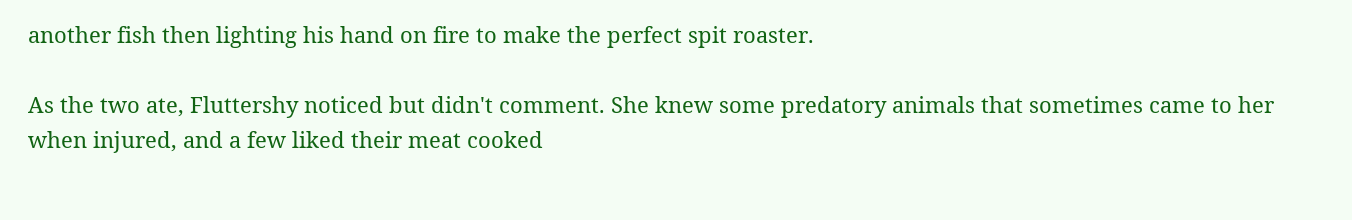another fish then lighting his hand on fire to make the perfect spit roaster.

As the two ate, Fluttershy noticed but didn't comment. She knew some predatory animals that sometimes came to her when injured, and a few liked their meat cooked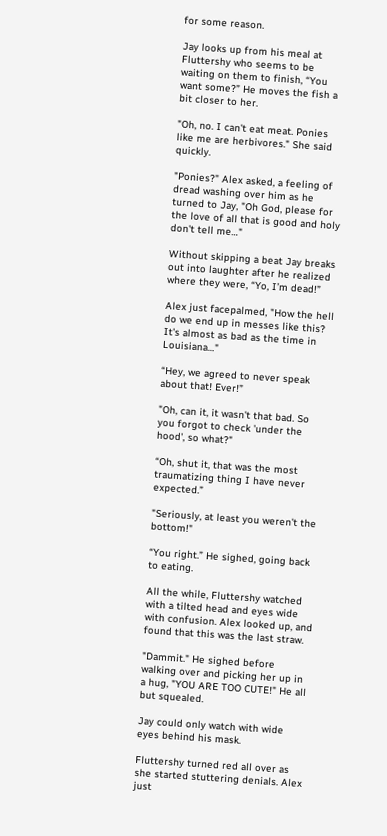for some reason.

Jay looks up from his meal at Fluttershy who seems to be waiting on them to finish, “You want some?” He moves the fish a bit closer to her.

"Oh, no. I can't eat meat. Ponies like me are herbivores." She said quickly.

"Ponies?" Alex asked, a feeling of dread washing over him as he turned to Jay, "Oh God, please for the love of all that is good and holy don't tell me…"

Without skipping a beat Jay breaks out into laughter after he realized where they were, “Yo, I’m dead!”

Alex just facepalmed, "How the hell do we end up in messes like this? It's almost as bad as the time in Louisiana…"

“Hey, we agreed to never speak about that! Ever!”

"Oh, can it, it wasn't that bad. So you forgot to check 'under the hood', so what?"

“Oh, shut it, that was the most traumatizing thing I have never expected.”

"Seriously, at least you weren't the bottom!"

“You right.” He sighed, going back to eating.

All the while, Fluttershy watched with a tilted head and eyes wide with confusion. Alex looked up, and found that this was the last straw.

"Dammit." He sighed before walking over and picking her up in a hug, "YOU ARE TOO CUTE!" He all but squealed.

Jay could only watch with wide eyes behind his mask.

Fluttershy turned red all over as she started stuttering denials. Alex just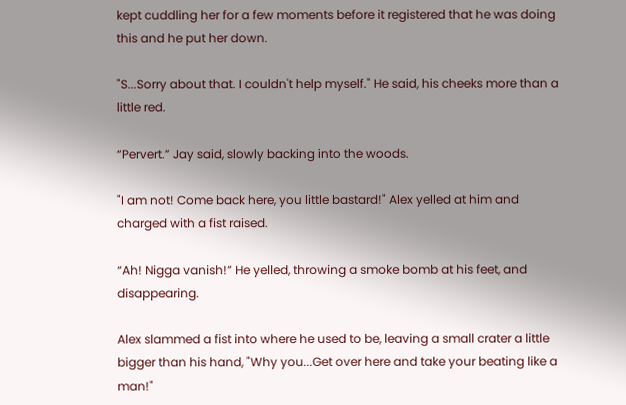kept cuddling her for a few moments before it registered that he was doing this and he put her down.

"S...Sorry about that. I couldn't help myself." He said, his cheeks more than a little red.

“Pervert.” Jay said, slowly backing into the woods.

"I am not! Come back here, you little bastard!" Alex yelled at him and charged with a fist raised.

“Ah! Nigga vanish!” He yelled, throwing a smoke bomb at his feet, and disappearing.

Alex slammed a fist into where he used to be, leaving a small crater a little bigger than his hand, "Why you...Get over here and take your beating like a man!"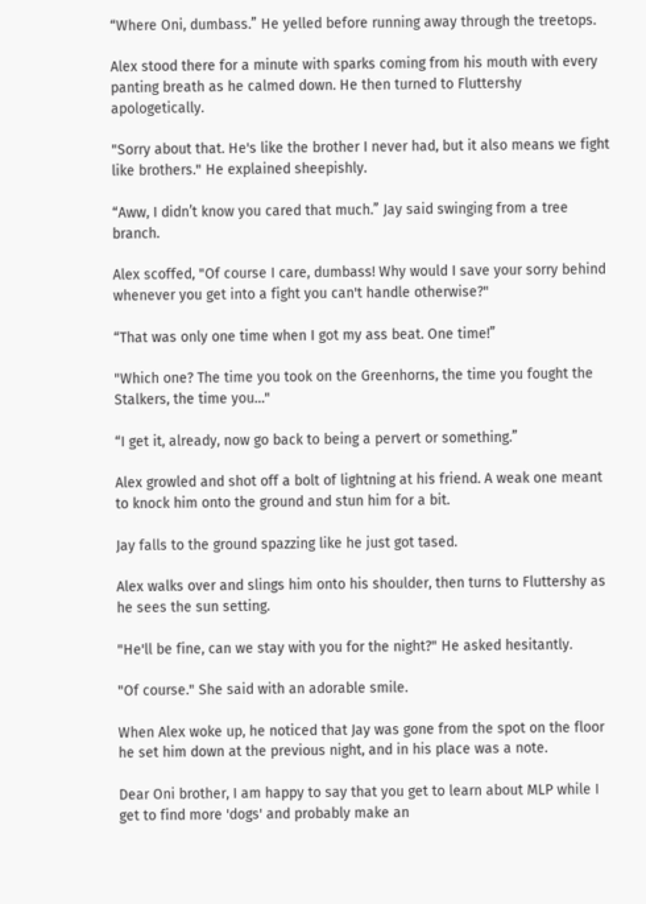“Where Oni, dumbass.” He yelled before running away through the treetops.

Alex stood there for a minute with sparks coming from his mouth with every panting breath as he calmed down. He then turned to Fluttershy apologetically.

"Sorry about that. He's like the brother I never had, but it also means we fight like brothers." He explained sheepishly.

“Aww, I didn’t know you cared that much.” Jay said swinging from a tree branch.

Alex scoffed, "Of course I care, dumbass! Why would I save your sorry behind whenever you get into a fight you can't handle otherwise?"

“That was only one time when I got my ass beat. One time!”

"Which one? The time you took on the Greenhorns, the time you fought the Stalkers, the time you…"

“I get it, already, now go back to being a pervert or something.”

Alex growled and shot off a bolt of lightning at his friend. A weak one meant to knock him onto the ground and stun him for a bit.

Jay falls to the ground spazzing like he just got tased.

Alex walks over and slings him onto his shoulder, then turns to Fluttershy as he sees the sun setting.

"He'll be fine, can we stay with you for the night?" He asked hesitantly.

"Of course." She said with an adorable smile.

When Alex woke up, he noticed that Jay was gone from the spot on the floor he set him down at the previous night, and in his place was a note.

Dear Oni brother, I am happy to say that you get to learn about MLP while I get to find more 'dogs' and probably make an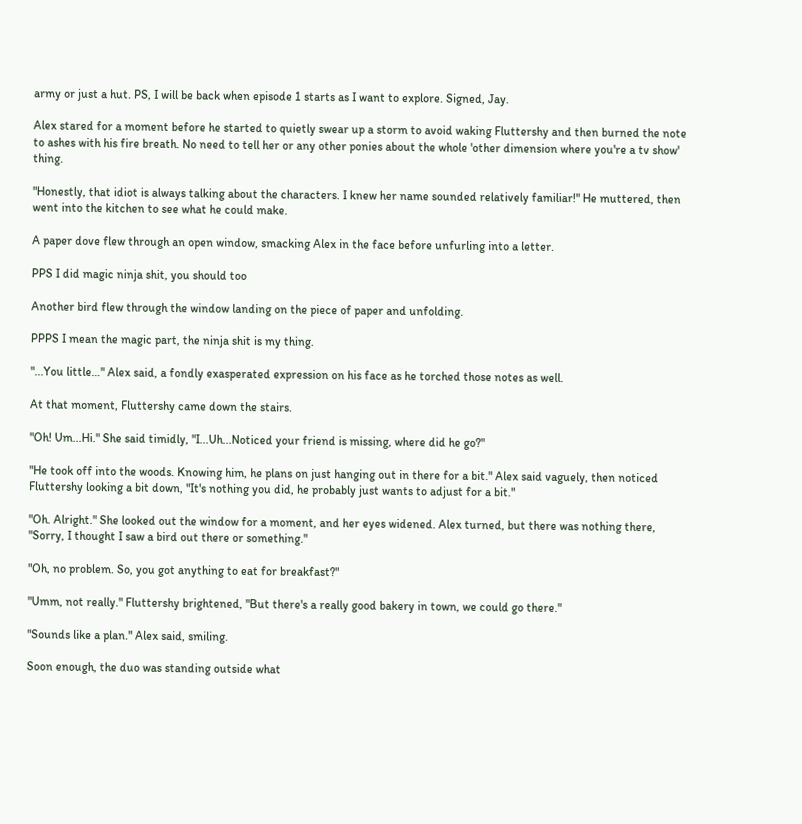army or just a hut. PS, I will be back when episode 1 starts as I want to explore. Signed, Jay.

Alex stared for a moment before he started to quietly swear up a storm to avoid waking Fluttershy and then burned the note to ashes with his fire breath. No need to tell her or any other ponies about the whole 'other dimension where you're a tv show' thing.

"Honestly, that idiot is always talking about the characters. I knew her name sounded relatively familiar!" He muttered, then went into the kitchen to see what he could make.

A paper dove flew through an open window, smacking Alex in the face before unfurling into a letter.

PPS I did magic ninja shit, you should too

Another bird flew through the window landing on the piece of paper and unfolding.

PPPS I mean the magic part, the ninja shit is my thing.

"...You little…" Alex said, a fondly exasperated expression on his face as he torched those notes as well.

At that moment, Fluttershy came down the stairs.

"Oh! Um...Hi." She said timidly, "I...Uh...Noticed your friend is missing, where did he go?"

"He took off into the woods. Knowing him, he plans on just hanging out in there for a bit." Alex said vaguely, then noticed Fluttershy looking a bit down, "It's nothing you did, he probably just wants to adjust for a bit."

"Oh. Alright." She looked out the window for a moment, and her eyes widened. Alex turned, but there was nothing there, "Sorry, I thought I saw a bird out there or something."

"Oh, no problem. So, you got anything to eat for breakfast?"

"Umm, not really." Fluttershy brightened, "But there's a really good bakery in town, we could go there."

"Sounds like a plan." Alex said, smiling.

Soon enough, the duo was standing outside what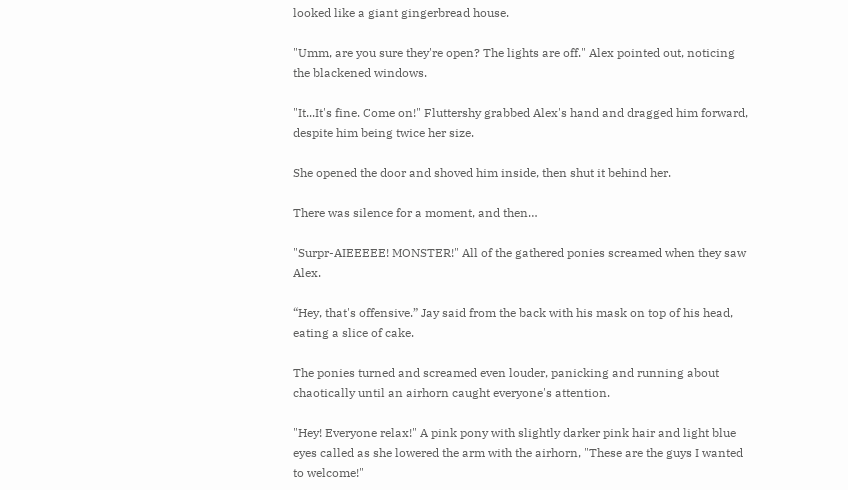looked like a giant gingerbread house.

"Umm, are you sure they're open? The lights are off." Alex pointed out, noticing the blackened windows.

"It...It's fine. Come on!" Fluttershy grabbed Alex's hand and dragged him forward, despite him being twice her size.

She opened the door and shoved him inside, then shut it behind her.

There was silence for a moment, and then…

"Surpr-AIEEEEE! MONSTER!" All of the gathered ponies screamed when they saw Alex.

“Hey, that's offensive.” Jay said from the back with his mask on top of his head, eating a slice of cake.

The ponies turned and screamed even louder, panicking and running about chaotically until an airhorn caught everyone's attention.

"Hey! Everyone relax!" A pink pony with slightly darker pink hair and light blue eyes called as she lowered the arm with the airhorn, "These are the guys I wanted to welcome!"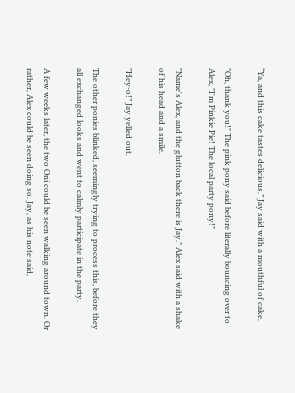“Ya, and this cake tastes delicious.” Jay said with a mouthful of cake.

"Oh, thank you!" The pink pony said before literally bouncing over to Alex, "I'm Pinkie Pie! The local party pony!"

"Name's Alex, and the glutton back there is Jay." Alex said with a shake of his head and a smile.

"Hey-o!” Jay yelled out.

The other ponies blinked, seemingly trying to process this, before they all exchanged looks and went to calmly participate in the party.

A few weeks later, the two Oni could be seen walking around town. Or rather, Alex could be seen doing so. Jay, as his note said,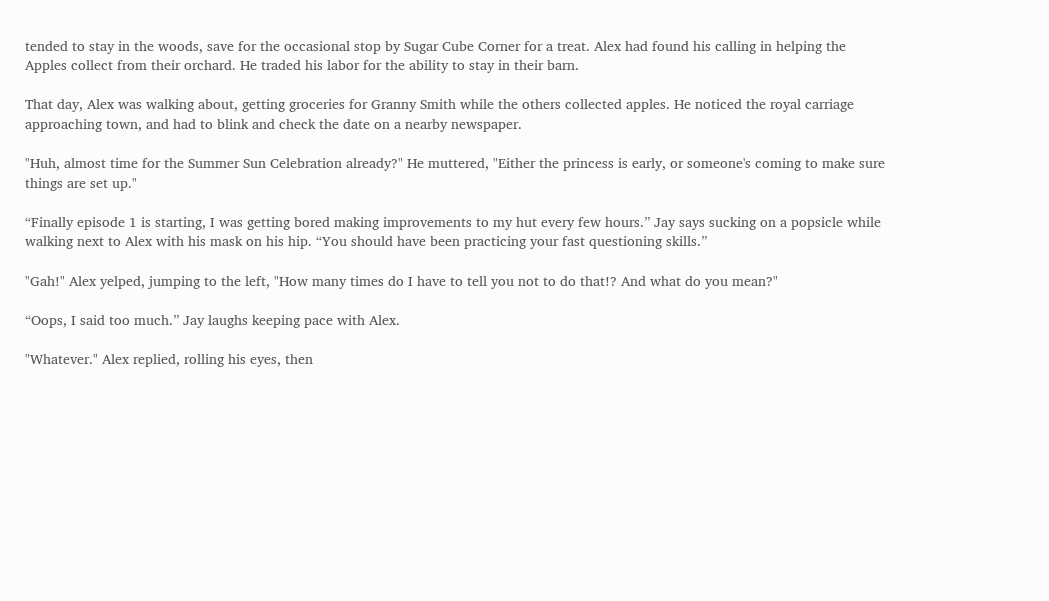tended to stay in the woods, save for the occasional stop by Sugar Cube Corner for a treat. Alex had found his calling in helping the Apples collect from their orchard. He traded his labor for the ability to stay in their barn.

That day, Alex was walking about, getting groceries for Granny Smith while the others collected apples. He noticed the royal carriage approaching town, and had to blink and check the date on a nearby newspaper.

"Huh, almost time for the Summer Sun Celebration already?" He muttered, "Either the princess is early, or someone's coming to make sure things are set up."

“Finally episode 1 is starting, I was getting bored making improvements to my hut every few hours.” Jay says sucking on a popsicle while walking next to Alex with his mask on his hip. “You should have been practicing your fast questioning skills.”

"Gah!" Alex yelped, jumping to the left, "How many times do I have to tell you not to do that!? And what do you mean?"

“Oops, I said too much.” Jay laughs keeping pace with Alex.

"Whatever." Alex replied, rolling his eyes, then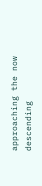approaching the now descending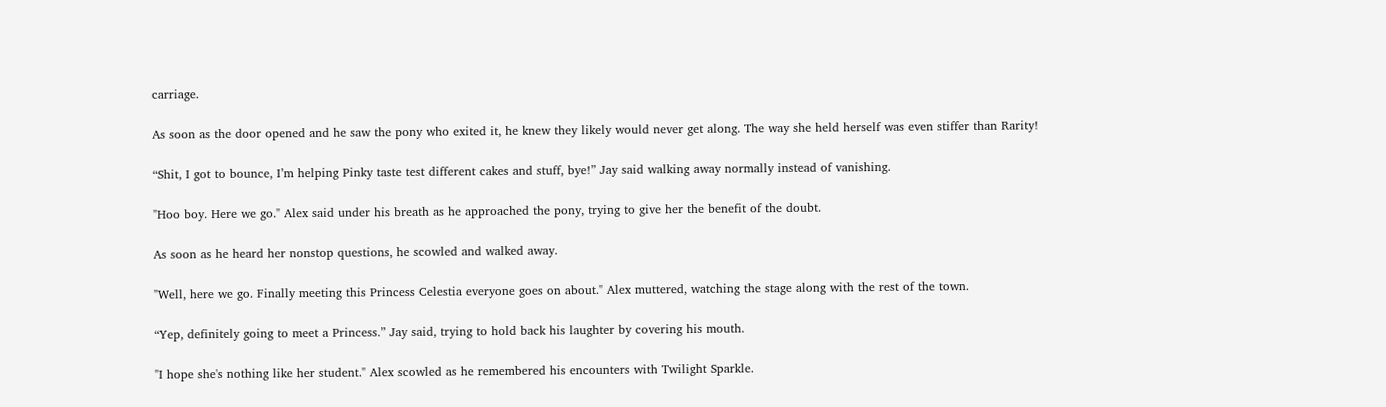carriage.

As soon as the door opened and he saw the pony who exited it, he knew they likely would never get along. The way she held herself was even stiffer than Rarity!

“Shit, I got to bounce, I’m helping Pinky taste test different cakes and stuff, bye!” Jay said walking away normally instead of vanishing.

"Hoo boy. Here we go." Alex said under his breath as he approached the pony, trying to give her the benefit of the doubt.

As soon as he heard her nonstop questions, he scowled and walked away.

"Well, here we go. Finally meeting this Princess Celestia everyone goes on about." Alex muttered, watching the stage along with the rest of the town.

“Yep, definitely going to meet a Princess.” Jay said, trying to hold back his laughter by covering his mouth.

"I hope she's nothing like her student." Alex scowled as he remembered his encounters with Twilight Sparkle.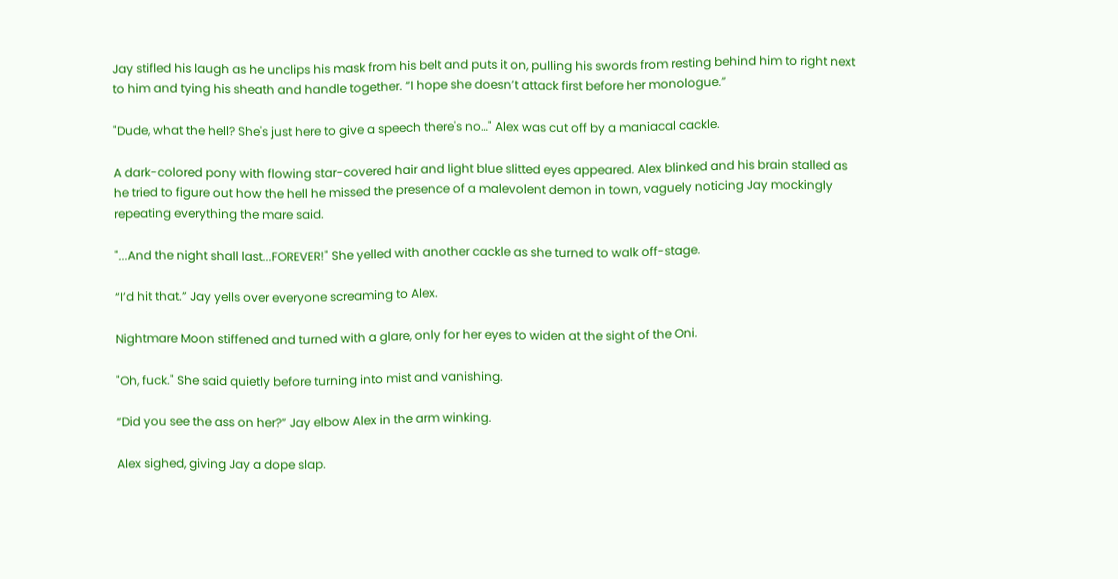Jay stifled his laugh as he unclips his mask from his belt and puts it on, pulling his swords from resting behind him to right next to him and tying his sheath and handle together. “I hope she doesn’t attack first before her monologue.”

"Dude, what the hell? She's just here to give a speech there's no…" Alex was cut off by a maniacal cackle.

A dark-colored pony with flowing star-covered hair and light blue slitted eyes appeared. Alex blinked and his brain stalled as he tried to figure out how the hell he missed the presence of a malevolent demon in town, vaguely noticing Jay mockingly repeating everything the mare said.

"...And the night shall last...FOREVER!" She yelled with another cackle as she turned to walk off-stage.

“I’d hit that.” Jay yells over everyone screaming to Alex.

Nightmare Moon stiffened and turned with a glare, only for her eyes to widen at the sight of the Oni.

"Oh, fuck." She said quietly before turning into mist and vanishing.

“Did you see the ass on her?” Jay elbow Alex in the arm winking.

Alex sighed, giving Jay a dope slap.